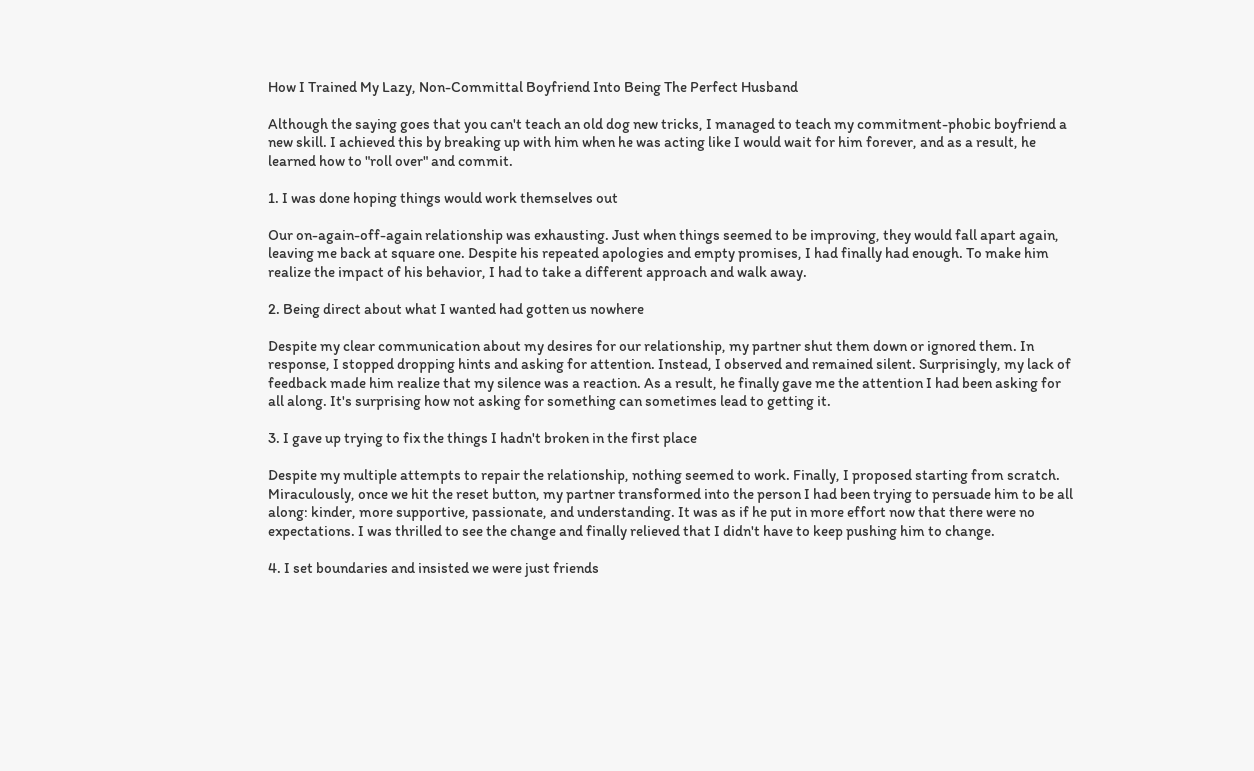How I Trained My Lazy, Non-Committal Boyfriend Into Being The Perfect Husband

Although the saying goes that you can't teach an old dog new tricks, I managed to teach my commitment-phobic boyfriend a new skill. I achieved this by breaking up with him when he was acting like I would wait for him forever, and as a result, he learned how to "roll over" and commit.

1. I was done hoping things would work themselves out

Our on-again-off-again relationship was exhausting. Just when things seemed to be improving, they would fall apart again, leaving me back at square one. Despite his repeated apologies and empty promises, I had finally had enough. To make him realize the impact of his behavior, I had to take a different approach and walk away.

2. Being direct about what I wanted had gotten us nowhere

Despite my clear communication about my desires for our relationship, my partner shut them down or ignored them. In response, I stopped dropping hints and asking for attention. Instead, I observed and remained silent. Surprisingly, my lack of feedback made him realize that my silence was a reaction. As a result, he finally gave me the attention I had been asking for all along. It's surprising how not asking for something can sometimes lead to getting it.

3. I gave up trying to fix the things I hadn't broken in the first place

Despite my multiple attempts to repair the relationship, nothing seemed to work. Finally, I proposed starting from scratch. Miraculously, once we hit the reset button, my partner transformed into the person I had been trying to persuade him to be all along: kinder, more supportive, passionate, and understanding. It was as if he put in more effort now that there were no expectations. I was thrilled to see the change and finally relieved that I didn't have to keep pushing him to change.

4. I set boundaries and insisted we were just friends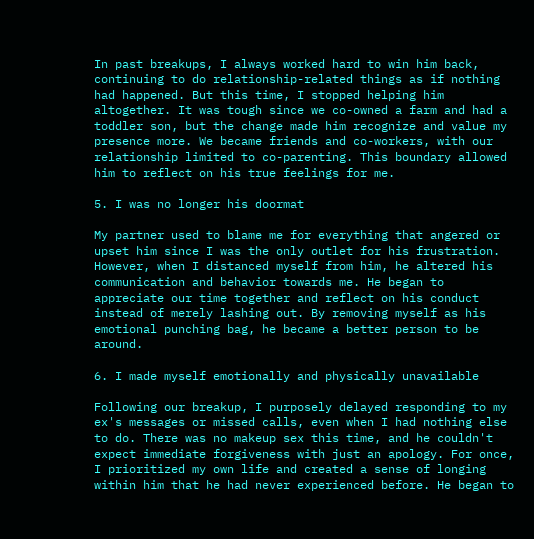In past breakups, I always worked hard to win him back, continuing to do relationship-related things as if nothing had happened. But this time, I stopped helping him altogether. It was tough since we co-owned a farm and had a toddler son, but the change made him recognize and value my presence more. We became friends and co-workers, with our relationship limited to co-parenting. This boundary allowed him to reflect on his true feelings for me.

5. I was no longer his doormat

My partner used to blame me for everything that angered or upset him since I was the only outlet for his frustration. However, when I distanced myself from him, he altered his communication and behavior towards me. He began to appreciate our time together and reflect on his conduct instead of merely lashing out. By removing myself as his emotional punching bag, he became a better person to be around.

6. I made myself emotionally and physically unavailable

Following our breakup, I purposely delayed responding to my ex's messages or missed calls, even when I had nothing else to do. There was no makeup sex this time, and he couldn't expect immediate forgiveness with just an apology. For once, I prioritized my own life and created a sense of longing within him that he had never experienced before. He began to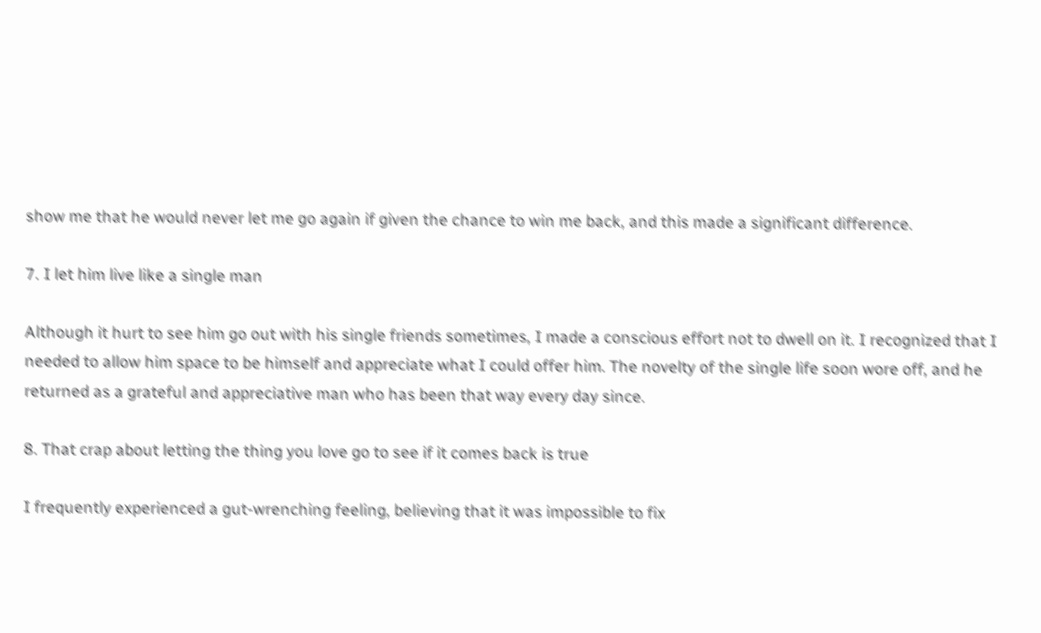show me that he would never let me go again if given the chance to win me back, and this made a significant difference.

7. I let him live like a single man

Although it hurt to see him go out with his single friends sometimes, I made a conscious effort not to dwell on it. I recognized that I needed to allow him space to be himself and appreciate what I could offer him. The novelty of the single life soon wore off, and he returned as a grateful and appreciative man who has been that way every day since.

8. That crap about letting the thing you love go to see if it comes back is true

I frequently experienced a gut-wrenching feeling, believing that it was impossible to fix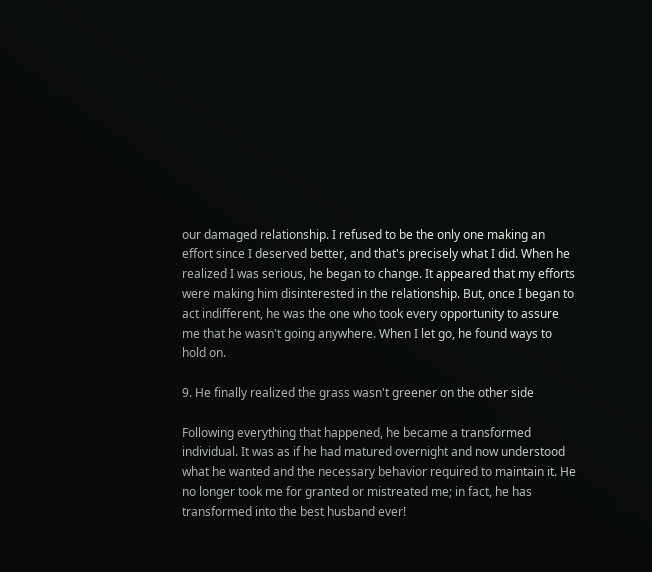our damaged relationship. I refused to be the only one making an effort since I deserved better, and that's precisely what I did. When he realized I was serious, he began to change. It appeared that my efforts were making him disinterested in the relationship. But, once I began to act indifferent, he was the one who took every opportunity to assure me that he wasn't going anywhere. When I let go, he found ways to hold on.

9. He finally realized the grass wasn't greener on the other side

Following everything that happened, he became a transformed individual. It was as if he had matured overnight and now understood what he wanted and the necessary behavior required to maintain it. He no longer took me for granted or mistreated me; in fact, he has transformed into the best husband ever!